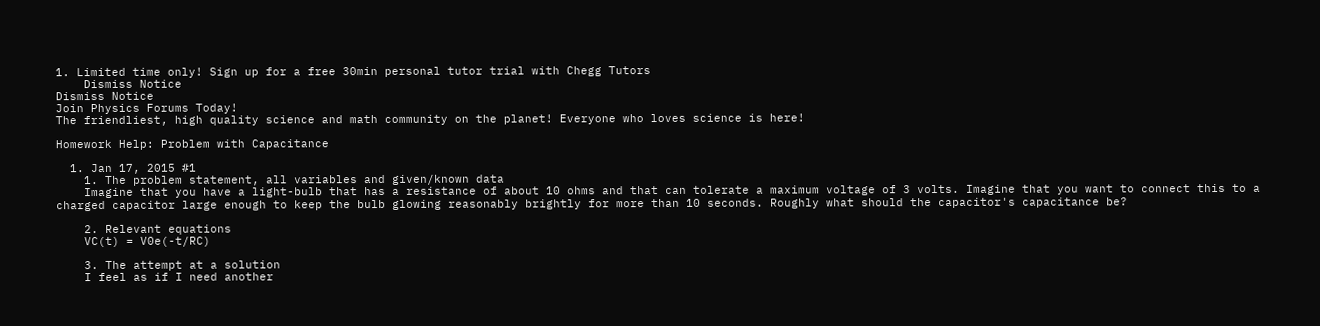1. Limited time only! Sign up for a free 30min personal tutor trial with Chegg Tutors
    Dismiss Notice
Dismiss Notice
Join Physics Forums Today!
The friendliest, high quality science and math community on the planet! Everyone who loves science is here!

Homework Help: Problem with Capacitance

  1. Jan 17, 2015 #1
    1. The problem statement, all variables and given/known data
    Imagine that you have a light-bulb that has a resistance of about 10 ohms and that can tolerate a maximum voltage of 3 volts. Imagine that you want to connect this to a charged capacitor large enough to keep the bulb glowing reasonably brightly for more than 10 seconds. Roughly what should the capacitor's capacitance be?

    2. Relevant equations
    VC(t) = V0e(-t/RC)

    3. The attempt at a solution
    I feel as if I need another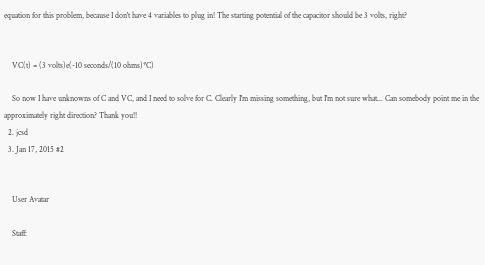equation for this problem, because I don't have 4 variables to plug in! The starting potential of the capacitor should be 3 volts, right?


    VC(t) = (3 volts)e(-10 seconds/(10 ohms)*C)

    So now I have unknowns of C and VC, and I need to solve for C. Clearly I'm missing something, but I'm not sure what... Can somebody point me in the approximately right direction? Thank you!!
  2. jcsd
  3. Jan 17, 2015 #2


    User Avatar

    Staff: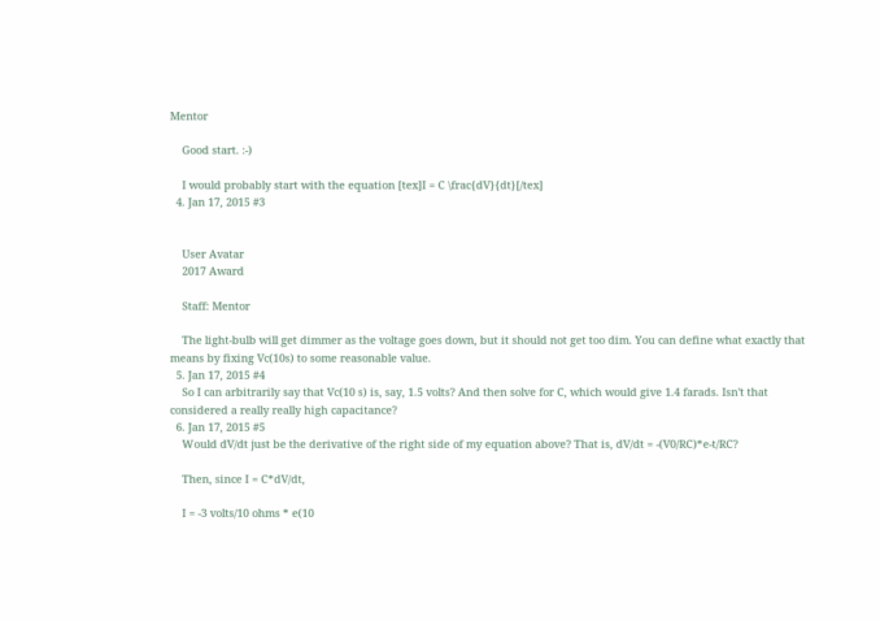Mentor

    Good start. :-)

    I would probably start with the equation [tex]I = C \frac{dV}{dt}[/tex]
  4. Jan 17, 2015 #3


    User Avatar
    2017 Award

    Staff: Mentor

    The light-bulb will get dimmer as the voltage goes down, but it should not get too dim. You can define what exactly that means by fixing Vc(10s) to some reasonable value.
  5. Jan 17, 2015 #4
    So I can arbitrarily say that Vc(10 s) is, say, 1.5 volts? And then solve for C, which would give 1.4 farads. Isn't that considered a really really high capacitance?
  6. Jan 17, 2015 #5
    Would dV/dt just be the derivative of the right side of my equation above? That is, dV/dt = -(V0/RC)*e-t/RC?

    Then, since I = C*dV/dt,

    I = -3 volts/10 ohms * e(10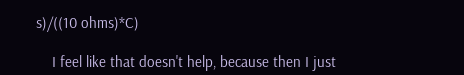s)/((10 ohms)*C)

    I feel like that doesn't help, because then I just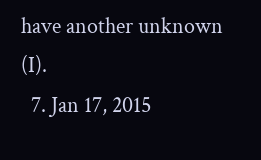have another unknown (I).
  7. Jan 17, 2015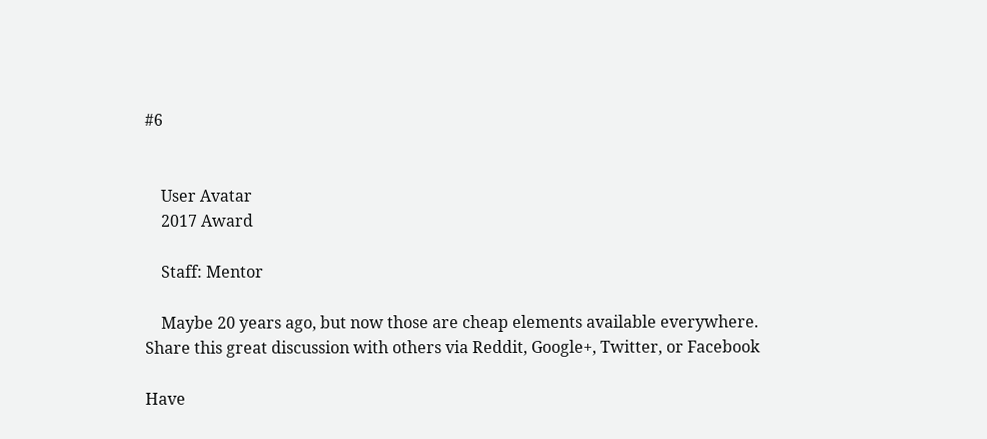#6


    User Avatar
    2017 Award

    Staff: Mentor

    Maybe 20 years ago, but now those are cheap elements available everywhere.
Share this great discussion with others via Reddit, Google+, Twitter, or Facebook

Have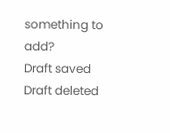something to add?
Draft saved Draft deleted